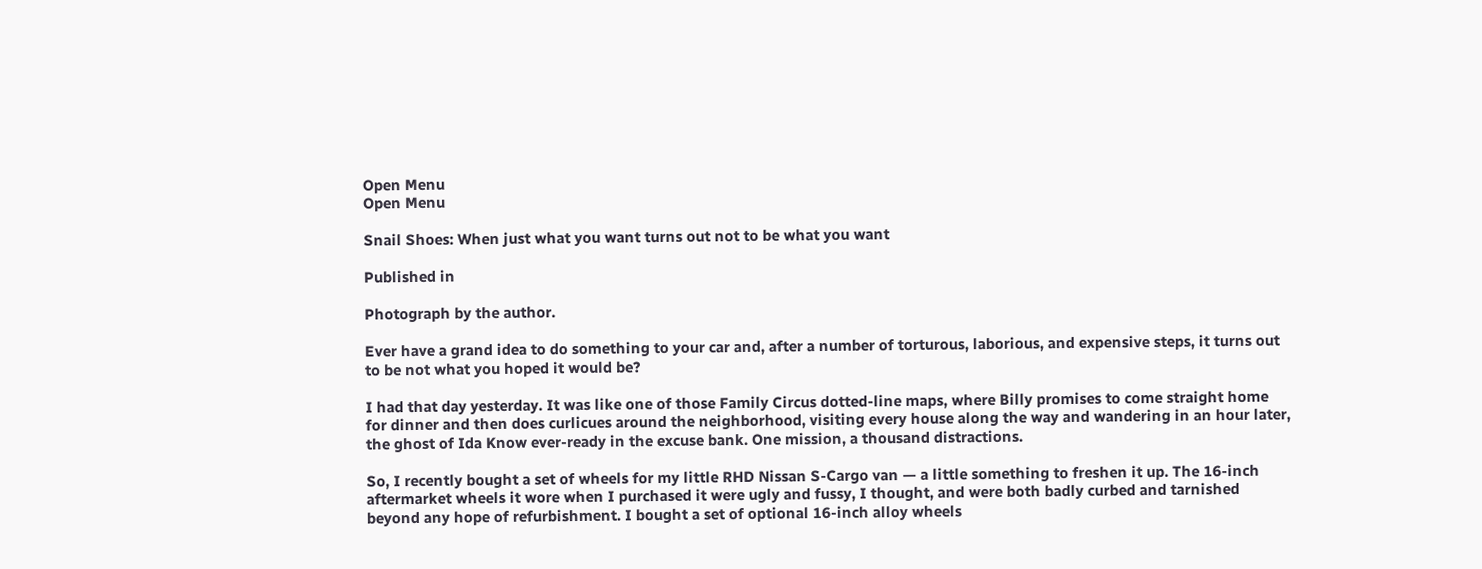Open Menu
Open Menu

Snail Shoes: When just what you want turns out not to be what you want

Published in

Photograph by the author.

Ever have a grand idea to do something to your car and, after a number of torturous, laborious, and expensive steps, it turns out to be not what you hoped it would be?

I had that day yesterday. It was like one of those Family Circus dotted-line maps, where Billy promises to come straight home for dinner and then does curlicues around the neighborhood, visiting every house along the way and wandering in an hour later, the ghost of Ida Know ever-ready in the excuse bank. One mission, a thousand distractions.

So, I recently bought a set of wheels for my little RHD Nissan S-Cargo van — a little something to freshen it up. The 16-inch aftermarket wheels it wore when I purchased it were ugly and fussy, I thought, and were both badly curbed and tarnished beyond any hope of refurbishment. I bought a set of optional 16-inch alloy wheels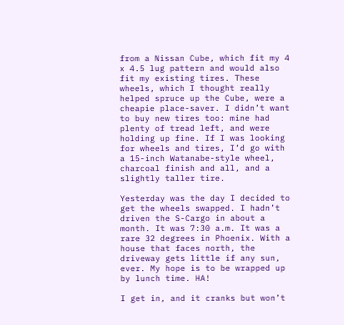from a Nissan Cube, which fit my 4 x 4.5 lug pattern and would also fit my existing tires. These wheels, which I thought really helped spruce up the Cube, were a cheapie place-saver. I didn’t want to buy new tires too: mine had plenty of tread left, and were holding up fine. If I was looking for wheels and tires, I’d go with a 15-inch Watanabe-style wheel, charcoal finish and all, and a slightly taller tire.

Yesterday was the day I decided to get the wheels swapped. I hadn’t driven the S-Cargo in about a month. It was 7:30 a.m. It was a rare 32 degrees in Phoenix. With a house that faces north, the driveway gets little if any sun, ever. My hope is to be wrapped up by lunch time. HA!

I get in, and it cranks but won’t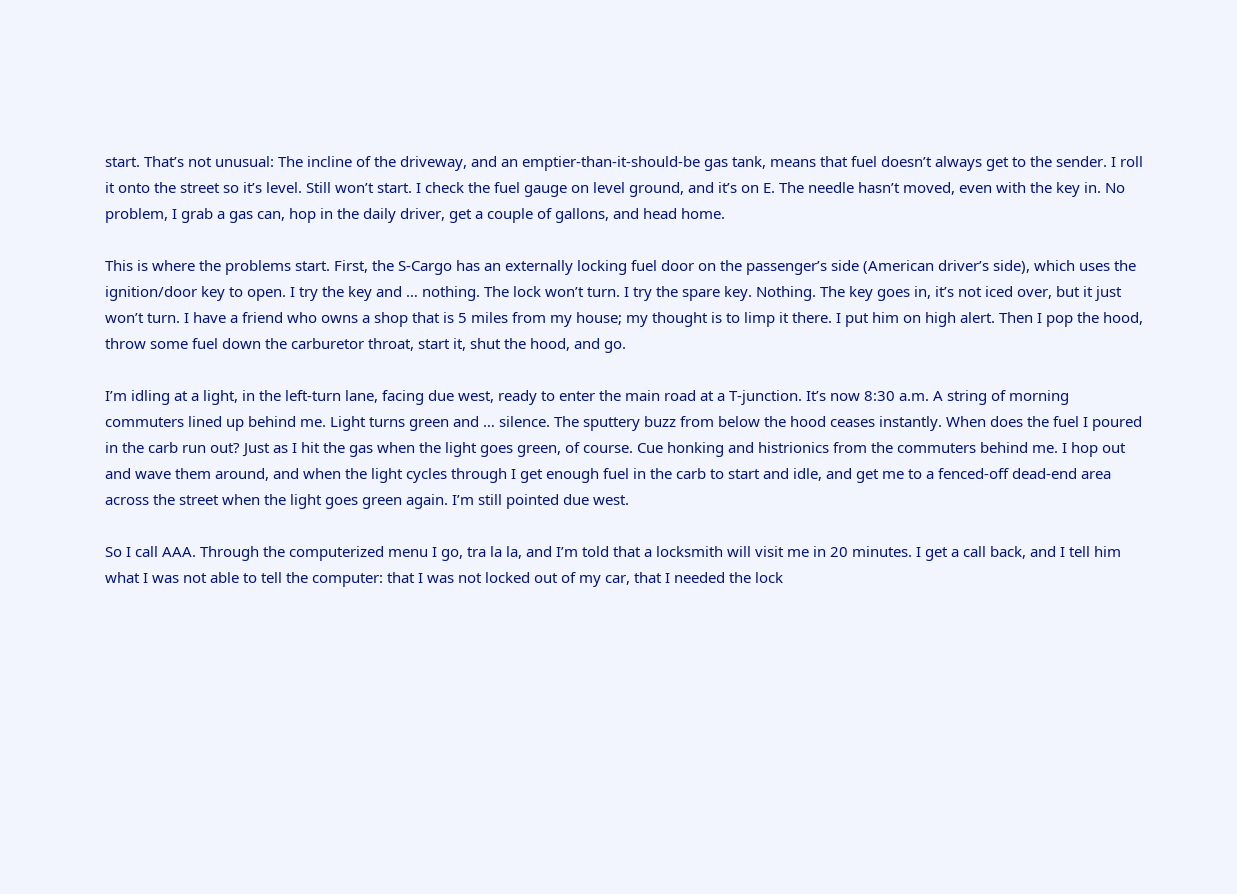start. That’s not unusual: The incline of the driveway, and an emptier-than-it-should-be gas tank, means that fuel doesn’t always get to the sender. I roll it onto the street so it’s level. Still won’t start. I check the fuel gauge on level ground, and it’s on E. The needle hasn’t moved, even with the key in. No problem, I grab a gas can, hop in the daily driver, get a couple of gallons, and head home.

This is where the problems start. First, the S-Cargo has an externally locking fuel door on the passenger’s side (American driver’s side), which uses the ignition/door key to open. I try the key and … nothing. The lock won’t turn. I try the spare key. Nothing. The key goes in, it’s not iced over, but it just won’t turn. I have a friend who owns a shop that is 5 miles from my house; my thought is to limp it there. I put him on high alert. Then I pop the hood, throw some fuel down the carburetor throat, start it, shut the hood, and go.

I’m idling at a light, in the left-turn lane, facing due west, ready to enter the main road at a T-junction. It’s now 8:30 a.m. A string of morning commuters lined up behind me. Light turns green and … silence. The sputtery buzz from below the hood ceases instantly. When does the fuel I poured in the carb run out? Just as I hit the gas when the light goes green, of course. Cue honking and histrionics from the commuters behind me. I hop out and wave them around, and when the light cycles through I get enough fuel in the carb to start and idle, and get me to a fenced-off dead-end area across the street when the light goes green again. I’m still pointed due west.

So I call AAA. Through the computerized menu I go, tra la la, and I’m told that a locksmith will visit me in 20 minutes. I get a call back, and I tell him what I was not able to tell the computer: that I was not locked out of my car, that I needed the lock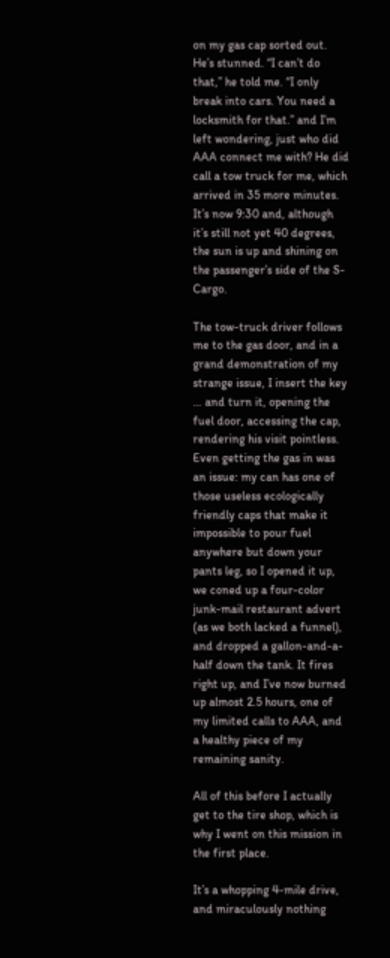on my gas cap sorted out. He’s stunned. “I can’t do that,” he told me. “I only break into cars. You need a locksmith for that.” and I’m left wondering, just who did AAA connect me with? He did call a tow truck for me, which arrived in 35 more minutes. It’s now 9:30 and, although it’s still not yet 40 degrees, the sun is up and shining on the passenger’s side of the S-Cargo.

The tow-truck driver follows me to the gas door, and in a grand demonstration of my strange issue, I insert the key … and turn it, opening the fuel door, accessing the cap, rendering his visit pointless. Even getting the gas in was an issue: my can has one of those useless ecologically friendly caps that make it impossible to pour fuel anywhere but down your pants leg, so I opened it up, we coned up a four-color junk-mail restaurant advert (as we both lacked a funnel), and dropped a gallon-and-a-half down the tank. It fires right up, and I’ve now burned up almost 2.5 hours, one of my limited calls to AAA, and a healthy piece of my remaining sanity.

All of this before I actually get to the tire shop, which is why I went on this mission in the first place.

It’s a whopping 4-mile drive, and miraculously nothing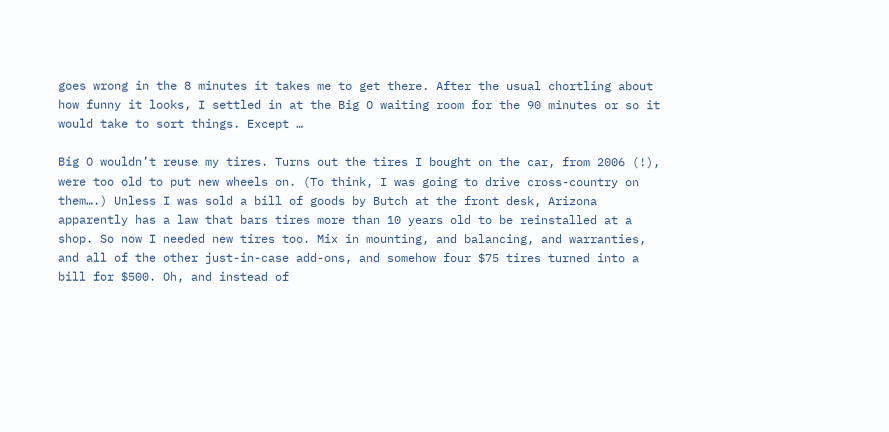goes wrong in the 8 minutes it takes me to get there. After the usual chortling about how funny it looks, I settled in at the Big O waiting room for the 90 minutes or so it would take to sort things. Except …

Big O wouldn’t reuse my tires. Turns out the tires I bought on the car, from 2006 (!), were too old to put new wheels on. (To think, I was going to drive cross-country on them….) Unless I was sold a bill of goods by Butch at the front desk, Arizona apparently has a law that bars tires more than 10 years old to be reinstalled at a shop. So now I needed new tires too. Mix in mounting, and balancing, and warranties, and all of the other just-in-case add-ons, and somehow four $75 tires turned into a bill for $500. Oh, and instead of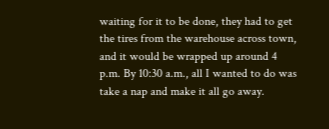waiting for it to be done, they had to get the tires from the warehouse across town, and it would be wrapped up around 4 p.m. By 10:30 a.m., all I wanted to do was take a nap and make it all go away.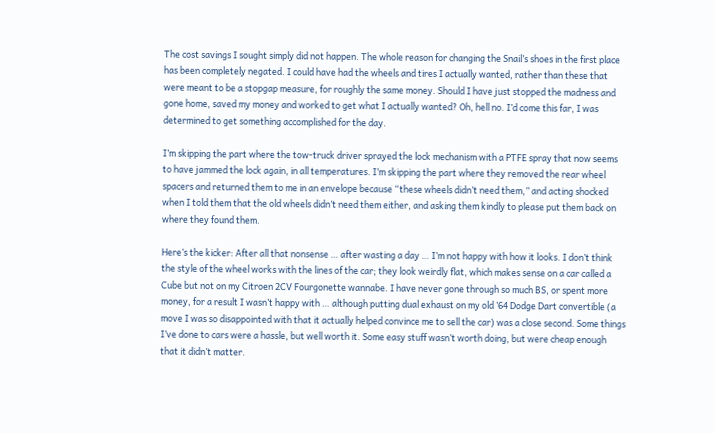The cost savings I sought simply did not happen. The whole reason for changing the Snail’s shoes in the first place has been completely negated. I could have had the wheels and tires I actually wanted, rather than these that were meant to be a stopgap measure, for roughly the same money. Should I have just stopped the madness and gone home, saved my money and worked to get what I actually wanted? Oh, hell no. I’d come this far, I was determined to get something accomplished for the day.

I’m skipping the part where the tow-truck driver sprayed the lock mechanism with a PTFE spray that now seems to have jammed the lock again, in all temperatures. I’m skipping the part where they removed the rear wheel spacers and returned them to me in an envelope because “these wheels didn’t need them,” and acting shocked when I told them that the old wheels didn’t need them either, and asking them kindly to please put them back on where they found them.

Here’s the kicker: After all that nonsense … after wasting a day … I’m not happy with how it looks. I don’t think the style of the wheel works with the lines of the car; they look weirdly flat, which makes sense on a car called a Cube but not on my Citroen 2CV Fourgonette wannabe. I have never gone through so much BS, or spent more money, for a result I wasn’t happy with … although putting dual exhaust on my old ’64 Dodge Dart convertible (a move I was so disappointed with that it actually helped convince me to sell the car) was a close second. Some things I’ve done to cars were a hassle, but well worth it. Some easy stuff wasn’t worth doing, but were cheap enough that it didn’t matter.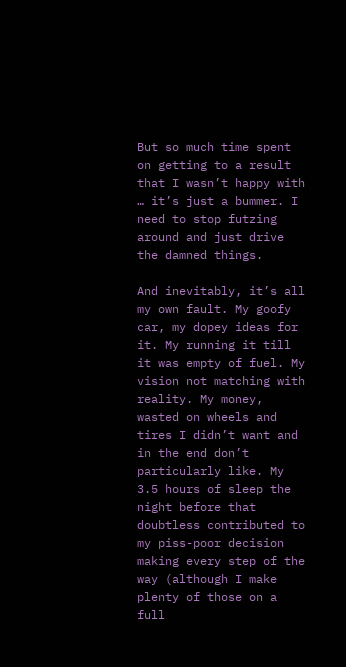But so much time spent on getting to a result that I wasn’t happy with … it’s just a bummer. I need to stop futzing around and just drive the damned things.

And inevitably, it’s all my own fault. My goofy car, my dopey ideas for it. My running it till it was empty of fuel. My vision not matching with reality. My money, wasted on wheels and tires I didn’t want and in the end don’t particularly like. My 3.5 hours of sleep the night before that doubtless contributed to my piss-poor decision making every step of the way (although I make plenty of those on a full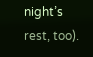night’s rest, too).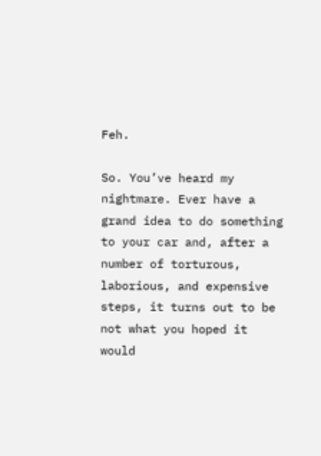Feh.

So. You’ve heard my nightmare. Ever have a grand idea to do something to your car and, after a number of torturous, laborious, and expensive steps, it turns out to be not what you hoped it would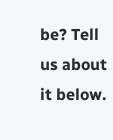be? Tell us about it below.